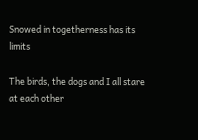Snowed in togetherness has its limits

The birds, the dogs and I all stare at each other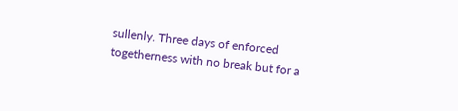sullenly. Three days of enforced togetherness with no break but for a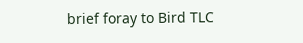brief foray to Bird TLC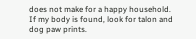does not make for a happy household. If my body is found, look for talon and dog paw prints.